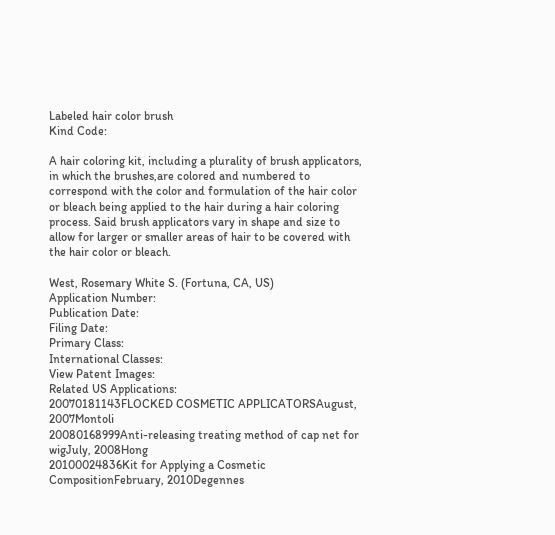Labeled hair color brush
Kind Code:

A hair coloring kit, including a plurality of brush applicators, in which the brushes,are colored and numbered to correspond with the color and formulation of the hair color or bleach being applied to the hair during a hair coloring process. Said brush applicators vary in shape and size to allow for larger or smaller areas of hair to be covered with the hair color or bleach.

West, Rosemary White S. (Fortuna, CA, US)
Application Number:
Publication Date:
Filing Date:
Primary Class:
International Classes:
View Patent Images:
Related US Applications:
20070181143FLOCKED COSMETIC APPLICATORSAugust, 2007Montoli
20080168999Anti-releasing treating method of cap net for wigJuly, 2008Hong
20100024836Kit for Applying a Cosmetic CompositionFebruary, 2010Degennes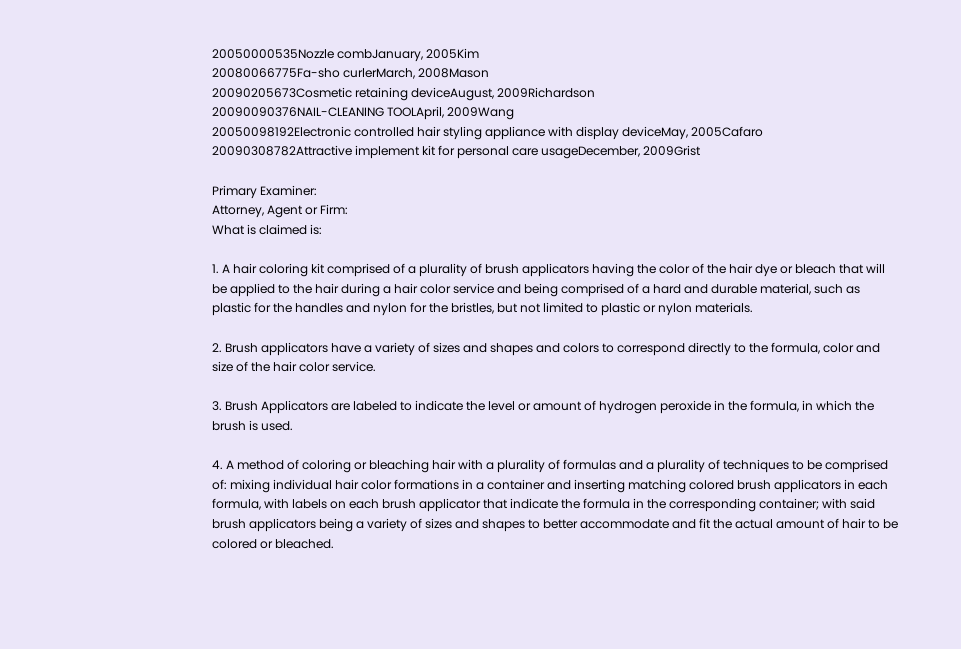20050000535Nozzle combJanuary, 2005Kim
20080066775Fa-sho curlerMarch, 2008Mason
20090205673Cosmetic retaining deviceAugust, 2009Richardson
20090090376NAIL-CLEANING TOOLApril, 2009Wang
20050098192Electronic controlled hair styling appliance with display deviceMay, 2005Cafaro
20090308782Attractive implement kit for personal care usageDecember, 2009Grist

Primary Examiner:
Attorney, Agent or Firm:
What is claimed is:

1. A hair coloring kit comprised of a plurality of brush applicators having the color of the hair dye or bleach that will be applied to the hair during a hair color service and being comprised of a hard and durable material, such as plastic for the handles and nylon for the bristles, but not limited to plastic or nylon materials.

2. Brush applicators have a variety of sizes and shapes and colors to correspond directly to the formula, color and size of the hair color service.

3. Brush Applicators are labeled to indicate the level or amount of hydrogen peroxide in the formula, in which the brush is used.

4. A method of coloring or bleaching hair with a plurality of formulas and a plurality of techniques to be comprised of: mixing individual hair color formations in a container and inserting matching colored brush applicators in each formula, with labels on each brush applicator that indicate the formula in the corresponding container; with said brush applicators being a variety of sizes and shapes to better accommodate and fit the actual amount of hair to be colored or bleached.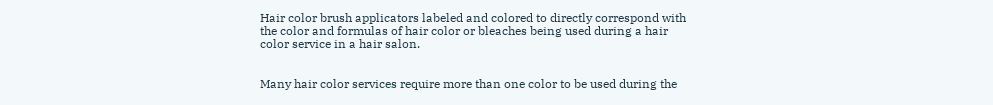Hair color brush applicators labeled and colored to directly correspond with the color and formulas of hair color or bleaches being used during a hair color service in a hair salon.


Many hair color services require more than one color to be used during the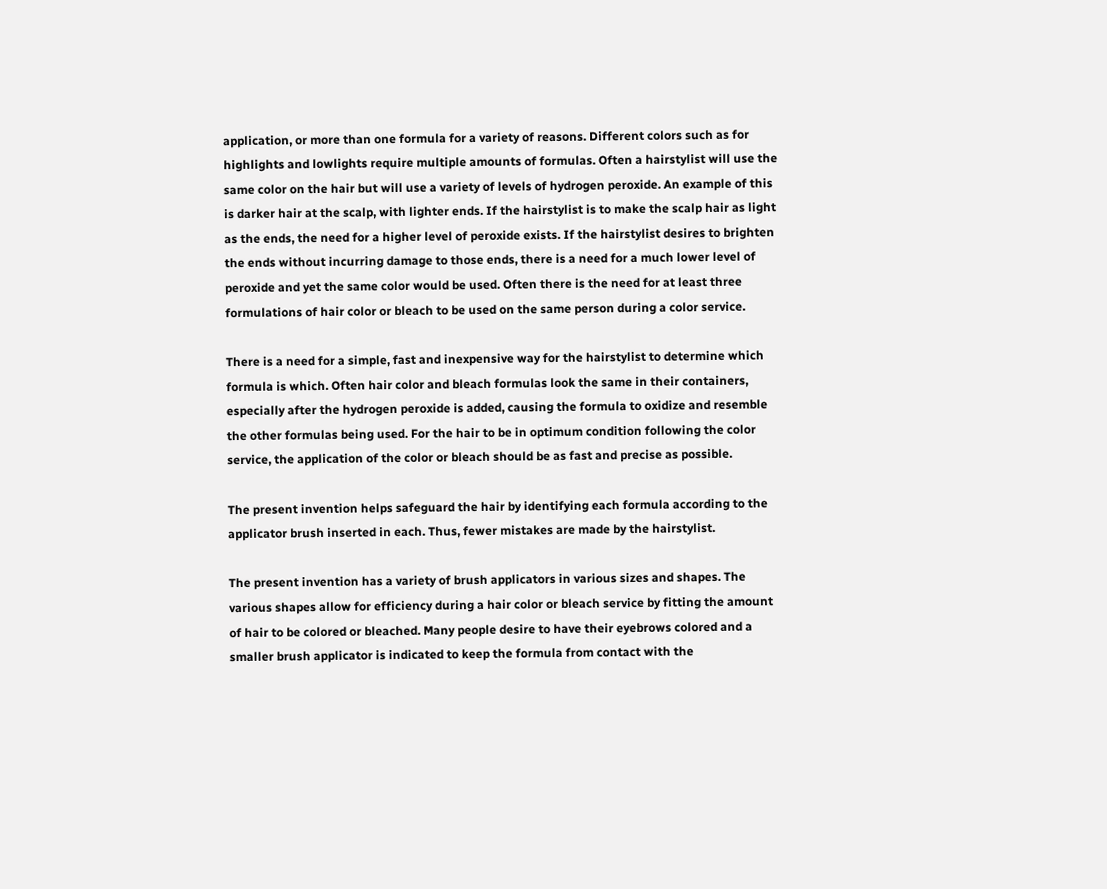application, or more than one formula for a variety of reasons. Different colors such as for highlights and lowlights require multiple amounts of formulas. Often a hairstylist will use the same color on the hair but will use a variety of levels of hydrogen peroxide. An example of this is darker hair at the scalp, with lighter ends. If the hairstylist is to make the scalp hair as light as the ends, the need for a higher level of peroxide exists. If the hairstylist desires to brighten the ends without incurring damage to those ends, there is a need for a much lower level of peroxide and yet the same color would be used. Often there is the need for at least three formulations of hair color or bleach to be used on the same person during a color service.

There is a need for a simple, fast and inexpensive way for the hairstylist to determine which formula is which. Often hair color and bleach formulas look the same in their containers, especially after the hydrogen peroxide is added, causing the formula to oxidize and resemble the other formulas being used. For the hair to be in optimum condition following the color service, the application of the color or bleach should be as fast and precise as possible.

The present invention helps safeguard the hair by identifying each formula according to the applicator brush inserted in each. Thus, fewer mistakes are made by the hairstylist.

The present invention has a variety of brush applicators in various sizes and shapes. The various shapes allow for efficiency during a hair color or bleach service by fitting the amount of hair to be colored or bleached. Many people desire to have their eyebrows colored and a smaller brush applicator is indicated to keep the formula from contact with the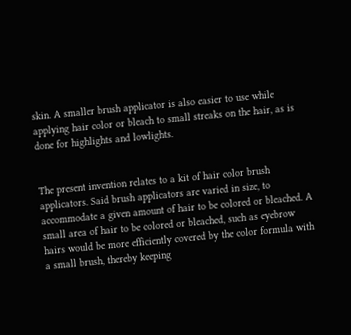skin. A smaller brush applicator is also easier to use while applying hair color or bleach to small streaks on the hair, as is done for highlights and lowlights.


The present invention relates to a kit of hair color brush applicators. Said brush applicators are varied in size, to accommodate a given amount of hair to be colored or bleached. A small area of hair to be colored or bleached, such as eyebrow hairs would be more efficiently covered by the color formula with a small brush, thereby keeping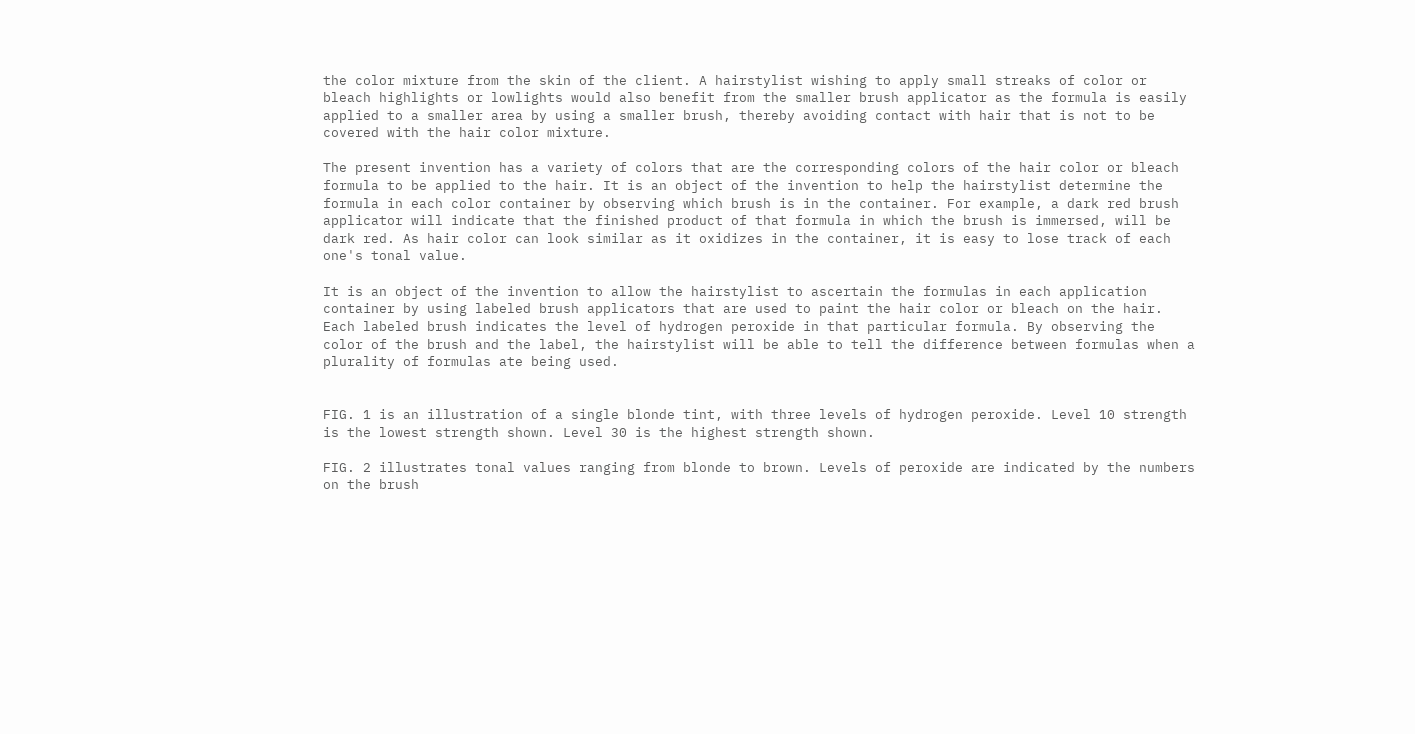the color mixture from the skin of the client. A hairstylist wishing to apply small streaks of color or bleach highlights or lowlights would also benefit from the smaller brush applicator as the formula is easily applied to a smaller area by using a smaller brush, thereby avoiding contact with hair that is not to be covered with the hair color mixture.

The present invention has a variety of colors that are the corresponding colors of the hair color or bleach formula to be applied to the hair. It is an object of the invention to help the hairstylist determine the formula in each color container by observing which brush is in the container. For example, a dark red brush applicator will indicate that the finished product of that formula in which the brush is immersed, will be dark red. As hair color can look similar as it oxidizes in the container, it is easy to lose track of each one's tonal value.

It is an object of the invention to allow the hairstylist to ascertain the formulas in each application container by using labeled brush applicators that are used to paint the hair color or bleach on the hair. Each labeled brush indicates the level of hydrogen peroxide in that particular formula. By observing the color of the brush and the label, the hairstylist will be able to tell the difference between formulas when a plurality of formulas ate being used.


FIG. 1 is an illustration of a single blonde tint, with three levels of hydrogen peroxide. Level 10 strength is the lowest strength shown. Level 30 is the highest strength shown.

FIG. 2 illustrates tonal values ranging from blonde to brown. Levels of peroxide are indicated by the numbers on the brush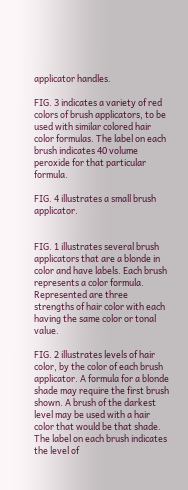applicator handles.

FIG. 3 indicates a variety of red colors of brush applicators, to be used with similar colored hair color formulas. The label on each brush indicates 40 volume peroxide for that particular formula.

FIG. 4 illustrates a small brush applicator.


FIG. 1 illustrates several brush applicators that are a blonde in color and have labels. Each brush represents a color formula. Represented are three strengths of hair color with each having the same color or tonal value.

FIG. 2 illustrates levels of hair color, by the color of each brush applicator. A formula for a blonde shade may require the first brush shown. A brush of the darkest level may be used with a hair color that would be that shade. The label on each brush indicates the level of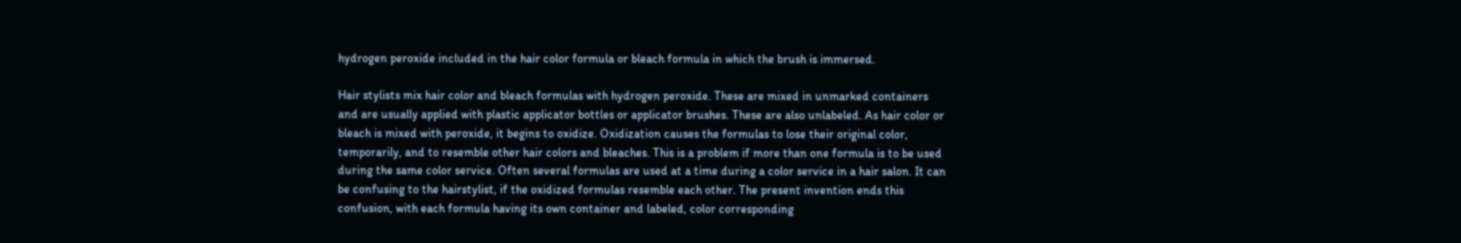hydrogen peroxide included in the hair color formula or bleach formula in which the brush is immersed.

Hair stylists mix hair color and bleach formulas with hydrogen peroxide. These are mixed in unmarked containers and are usually applied with plastic applicator bottles or applicator brushes. These are also unlabeled. As hair color or bleach is mixed with peroxide, it begins to oxidize. Oxidization causes the formulas to lose their original color, temporarily, and to resemble other hair colors and bleaches. This is a problem if more than one formula is to be used during the same color service. Often several formulas are used at a time during a color service in a hair salon. It can be confusing to the hairstylist, if the oxidized formulas resemble each other. The present invention ends this confusion, with each formula having its own container and labeled, color corresponding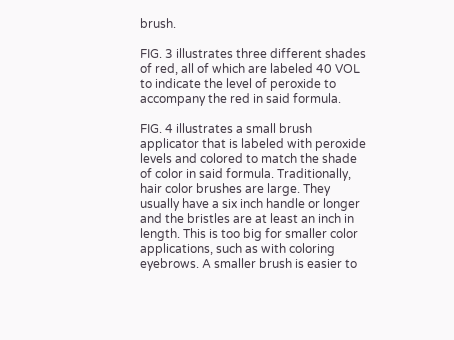brush.

FIG. 3 illustrates three different shades of red, all of which are labeled 40 VOL to indicate the level of peroxide to accompany the red in said formula.

FIG. 4 illustrates a small brush applicator that is labeled with peroxide levels and colored to match the shade of color in said formula. Traditionally, hair color brushes are large. They usually have a six inch handle or longer and the bristles are at least an inch in length. This is too big for smaller color applications, such as with coloring eyebrows. A smaller brush is easier to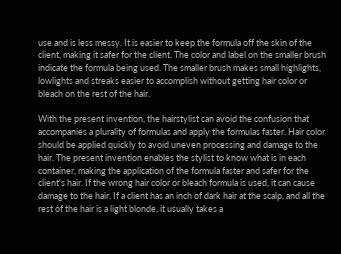use and is less messy. It is easier to keep the formula off the skin of the client, making it safer for the client. The color and label on the smaller brush indicate the formula being used. The smaller brush makes small highlights, lowlights and streaks easier to accomplish without getting hair color or bleach on the rest of the hair.

With the present invention, the hairstylist can avoid the confusion that accompanies a plurality of formulas and apply the formulas faster. Hair color should be applied quickly to avoid uneven processing and damage to the hair. The present invention enables the stylist to know what is in each container, making the application of the formula faster and safer for the client's hair. If the wrong hair color or bleach formula is used, it can cause damage to the hair. If a client has an inch of dark hair at the scalp, and all the rest of the hair is a light blonde, it usually takes a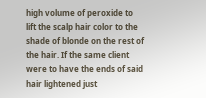high volume of peroxide to lift the scalp hair color to the shade of blonde on the rest of the hair. If the same client were to have the ends of said hair lightened just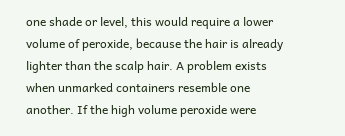one shade or level, this would require a lower volume of peroxide, because the hair is already lighter than the scalp hair. A problem exists when unmarked containers resemble one another. If the high volume peroxide were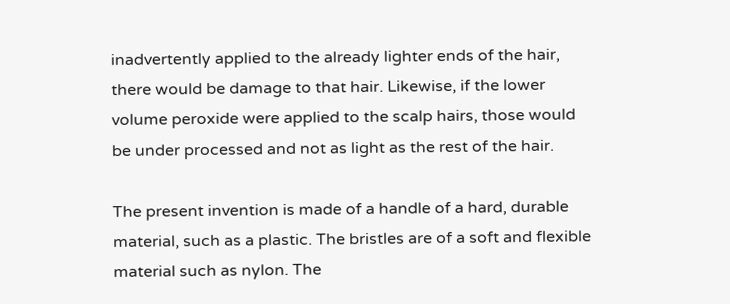inadvertently applied to the already lighter ends of the hair, there would be damage to that hair. Likewise, if the lower volume peroxide were applied to the scalp hairs, those would be under processed and not as light as the rest of the hair.

The present invention is made of a handle of a hard, durable material, such as a plastic. The bristles are of a soft and flexible material such as nylon. The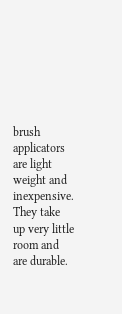brush applicators are light weight and inexpensive. They take up very little room and are durable.